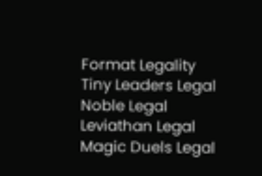Format Legality
Tiny Leaders Legal
Noble Legal
Leviathan Legal
Magic Duels Legal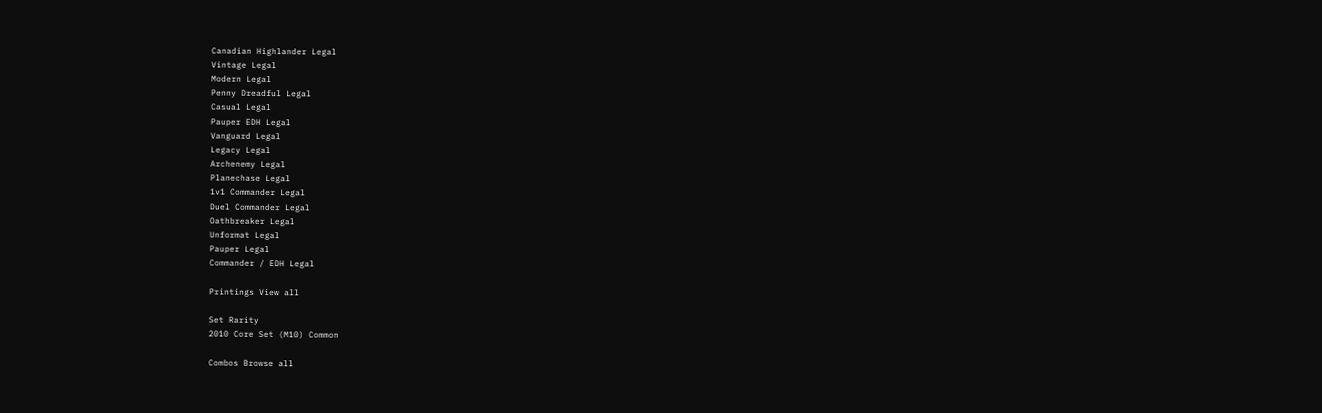Canadian Highlander Legal
Vintage Legal
Modern Legal
Penny Dreadful Legal
Casual Legal
Pauper EDH Legal
Vanguard Legal
Legacy Legal
Archenemy Legal
Planechase Legal
1v1 Commander Legal
Duel Commander Legal
Oathbreaker Legal
Unformat Legal
Pauper Legal
Commander / EDH Legal

Printings View all

Set Rarity
2010 Core Set (M10) Common

Combos Browse all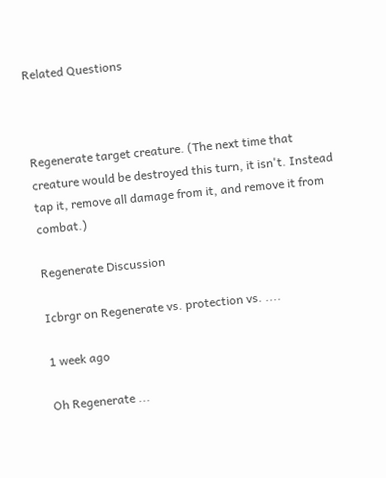Related Questions



Regenerate target creature. (The next time that creature would be destroyed this turn, it isn't. Instead tap it, remove all damage from it, and remove it from combat.)

Regenerate Discussion

Icbrgr on Regenerate vs. protection vs. ....

1 week ago

Oh Regenerate ...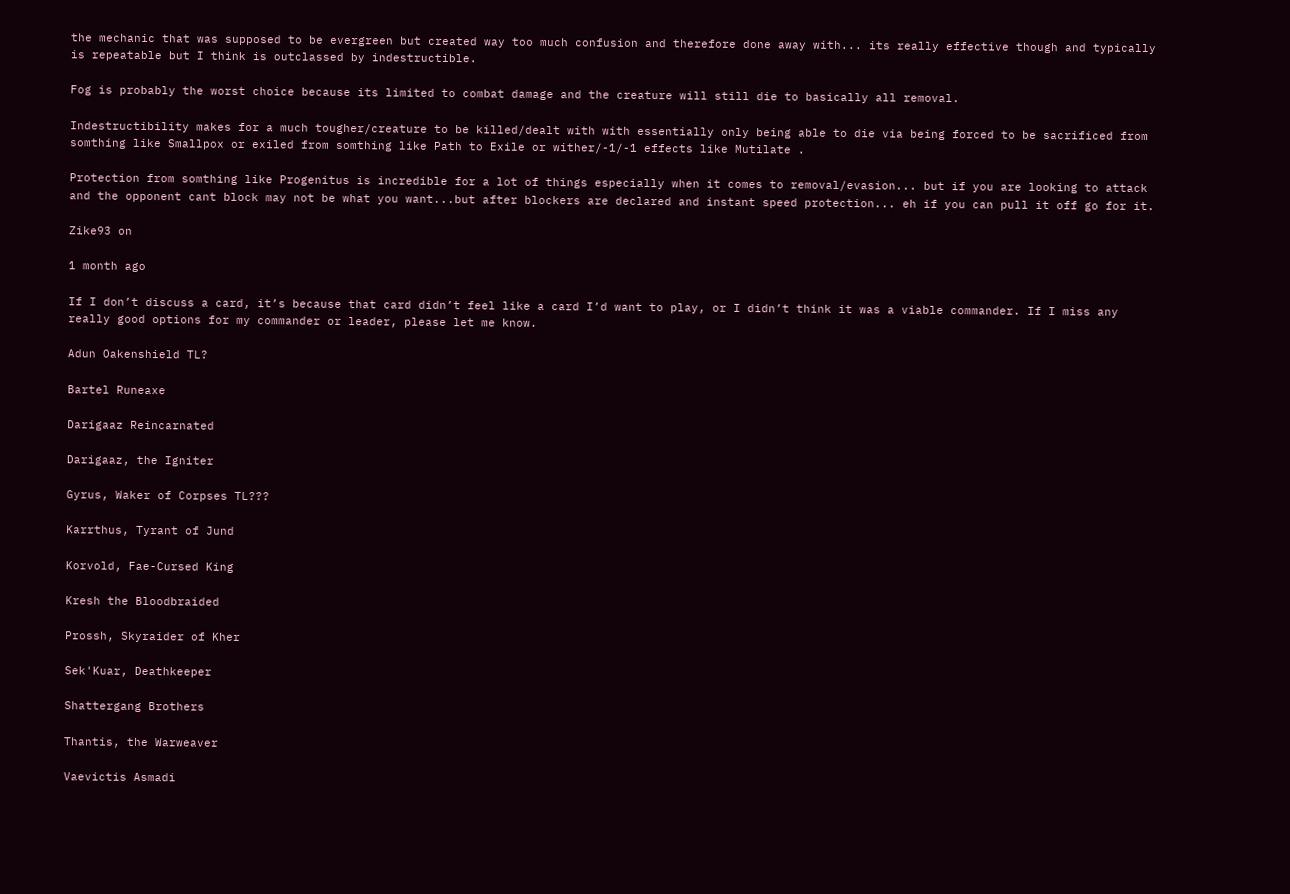the mechanic that was supposed to be evergreen but created way too much confusion and therefore done away with... its really effective though and typically is repeatable but I think is outclassed by indestructible.

Fog is probably the worst choice because its limited to combat damage and the creature will still die to basically all removal.

Indestructibility makes for a much tougher/creature to be killed/dealt with with essentially only being able to die via being forced to be sacrificed from somthing like Smallpox or exiled from somthing like Path to Exile or wither/-1/-1 effects like Mutilate .

Protection from somthing like Progenitus is incredible for a lot of things especially when it comes to removal/evasion... but if you are looking to attack and the opponent cant block may not be what you want...but after blockers are declared and instant speed protection... eh if you can pull it off go for it.

Zike93 on

1 month ago

If I don’t discuss a card, it’s because that card didn’t feel like a card I’d want to play, or I didn’t think it was a viable commander. If I miss any really good options for my commander or leader, please let me know.

Adun Oakenshield TL?

Bartel Runeaxe

Darigaaz Reincarnated

Darigaaz, the Igniter

Gyrus, Waker of Corpses TL???

Karrthus, Tyrant of Jund

Korvold, Fae-Cursed King

Kresh the Bloodbraided

Prossh, Skyraider of Kher

Sek'Kuar, Deathkeeper

Shattergang Brothers

Thantis, the Warweaver

Vaevictis Asmadi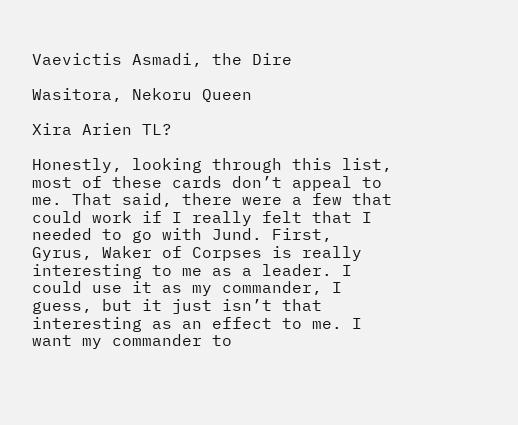Vaevictis Asmadi, the Dire

Wasitora, Nekoru Queen

Xira Arien TL?

Honestly, looking through this list, most of these cards don’t appeal to me. That said, there were a few that could work if I really felt that I needed to go with Jund. First, Gyrus, Waker of Corpses is really interesting to me as a leader. I could use it as my commander, I guess, but it just isn’t that interesting as an effect to me. I want my commander to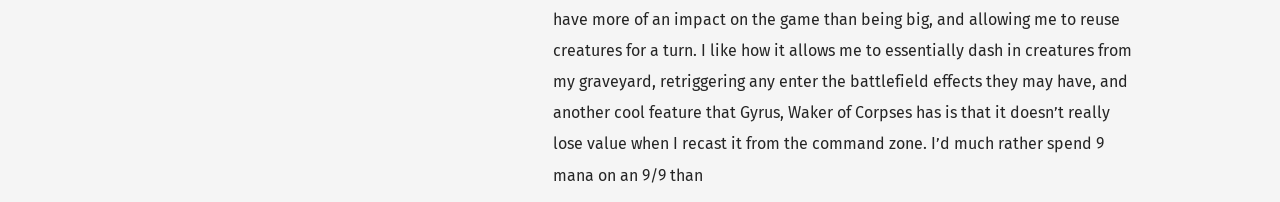have more of an impact on the game than being big, and allowing me to reuse creatures for a turn. I like how it allows me to essentially dash in creatures from my graveyard, retriggering any enter the battlefield effects they may have, and another cool feature that Gyrus, Waker of Corpses has is that it doesn’t really lose value when I recast it from the command zone. I’d much rather spend 9 mana on an 9/9 than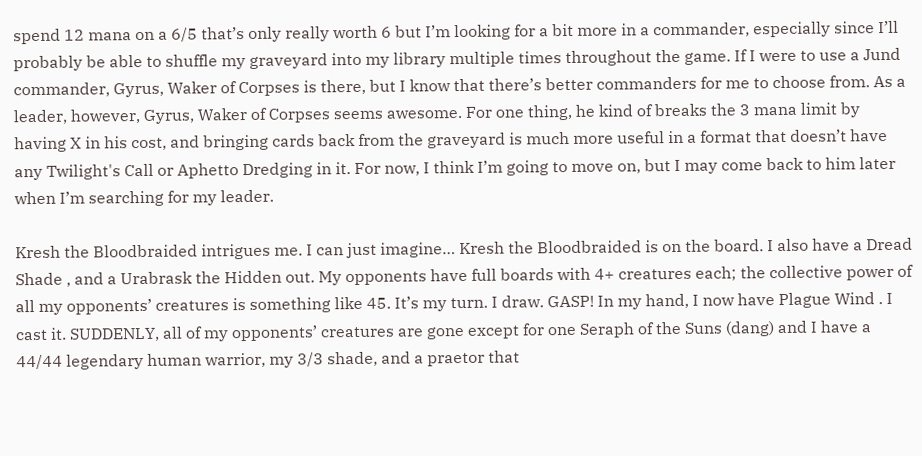spend 12 mana on a 6/5 that’s only really worth 6 but I’m looking for a bit more in a commander, especially since I’ll probably be able to shuffle my graveyard into my library multiple times throughout the game. If I were to use a Jund commander, Gyrus, Waker of Corpses is there, but I know that there’s better commanders for me to choose from. As a leader, however, Gyrus, Waker of Corpses seems awesome. For one thing, he kind of breaks the 3 mana limit by having X in his cost, and bringing cards back from the graveyard is much more useful in a format that doesn’t have any Twilight's Call or Aphetto Dredging in it. For now, I think I’m going to move on, but I may come back to him later when I’m searching for my leader.

Kresh the Bloodbraided intrigues me. I can just imagine… Kresh the Bloodbraided is on the board. I also have a Dread Shade , and a Urabrask the Hidden out. My opponents have full boards with 4+ creatures each; the collective power of all my opponents’ creatures is something like 45. It’s my turn. I draw. GASP! In my hand, I now have Plague Wind . I cast it. SUDDENLY, all of my opponents’ creatures are gone except for one Seraph of the Suns (dang) and I have a 44/44 legendary human warrior, my 3/3 shade, and a praetor that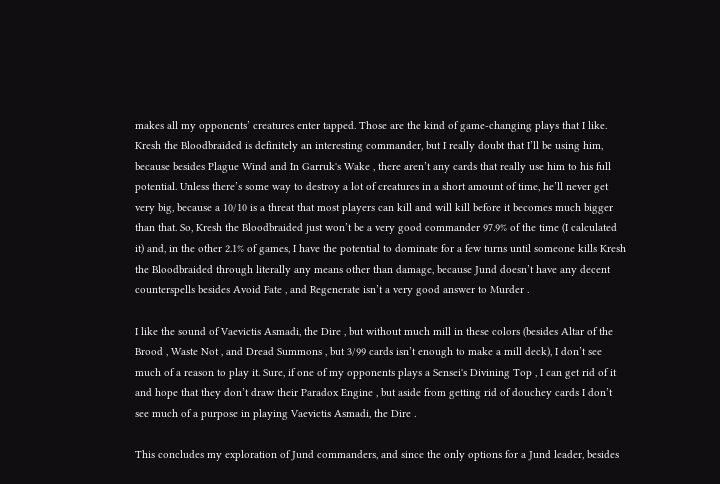makes all my opponents’ creatures enter tapped. Those are the kind of game-changing plays that I like. Kresh the Bloodbraided is definitely an interesting commander, but I really doubt that I’ll be using him, because besides Plague Wind and In Garruk's Wake , there aren’t any cards that really use him to his full potential. Unless there’s some way to destroy a lot of creatures in a short amount of time, he’ll never get very big, because a 10/10 is a threat that most players can kill and will kill before it becomes much bigger than that. So, Kresh the Bloodbraided just won’t be a very good commander 97.9% of the time (I calculated it) and, in the other 2.1% of games, I have the potential to dominate for a few turns until someone kills Kresh the Bloodbraided through literally any means other than damage, because Jund doesn’t have any decent counterspells besides Avoid Fate , and Regenerate isn’t a very good answer to Murder .

I like the sound of Vaevictis Asmadi, the Dire , but without much mill in these colors (besides Altar of the Brood , Waste Not , and Dread Summons , but 3/99 cards isn’t enough to make a mill deck), I don’t see much of a reason to play it. Sure, if one of my opponents plays a Sensei's Divining Top , I can get rid of it and hope that they don’t draw their Paradox Engine , but aside from getting rid of douchey cards I don’t see much of a purpose in playing Vaevictis Asmadi, the Dire .

This concludes my exploration of Jund commanders, and since the only options for a Jund leader, besides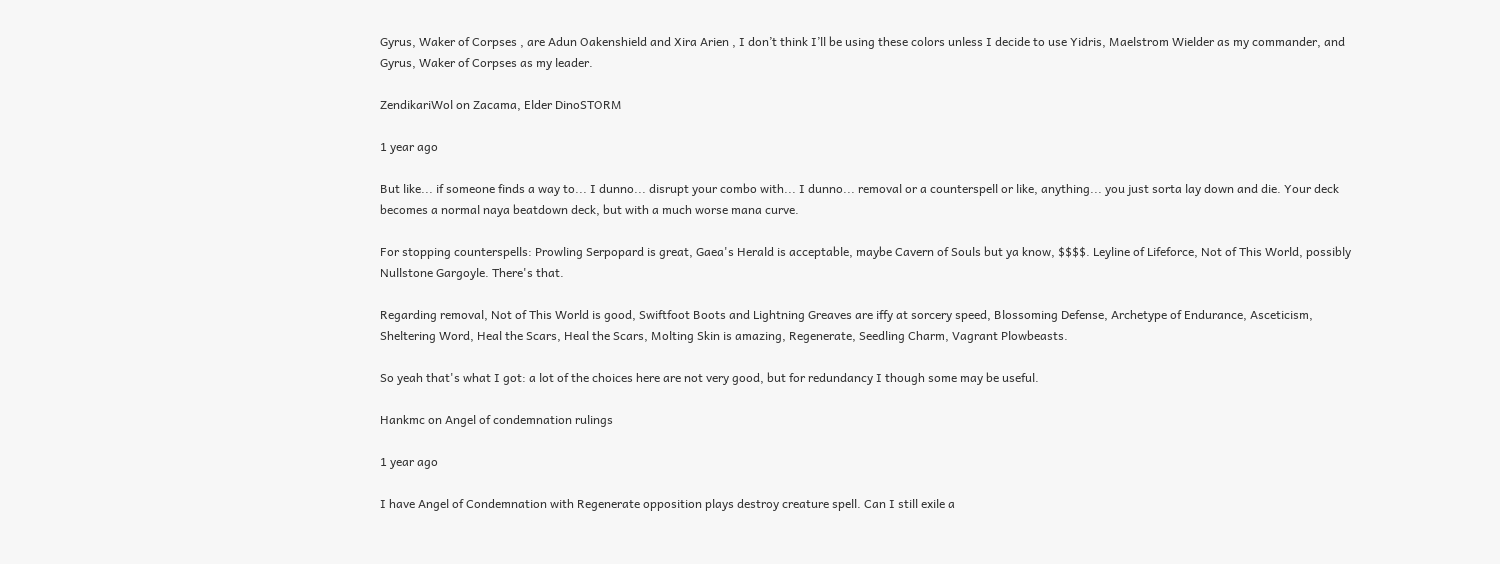Gyrus, Waker of Corpses , are Adun Oakenshield and Xira Arien , I don’t think I’ll be using these colors unless I decide to use Yidris, Maelstrom Wielder as my commander, and Gyrus, Waker of Corpses as my leader.

ZendikariWol on Zacama, Elder DinoSTORM

1 year ago

But like... if someone finds a way to... I dunno... disrupt your combo with... I dunno... removal or a counterspell or like, anything... you just sorta lay down and die. Your deck becomes a normal naya beatdown deck, but with a much worse mana curve.

For stopping counterspells: Prowling Serpopard is great, Gaea's Herald is acceptable, maybe Cavern of Souls but ya know, $$$$. Leyline of Lifeforce, Not of This World, possibly Nullstone Gargoyle. There's that.

Regarding removal, Not of This World is good, Swiftfoot Boots and Lightning Greaves are iffy at sorcery speed, Blossoming Defense, Archetype of Endurance, Asceticism, Sheltering Word, Heal the Scars, Heal the Scars, Molting Skin is amazing, Regenerate, Seedling Charm, Vagrant Plowbeasts.

So yeah that's what I got: a lot of the choices here are not very good, but for redundancy I though some may be useful.

Hankmc on Angel of condemnation rulings

1 year ago

I have Angel of Condemnation with Regenerate opposition plays destroy creature spell. Can I still exile a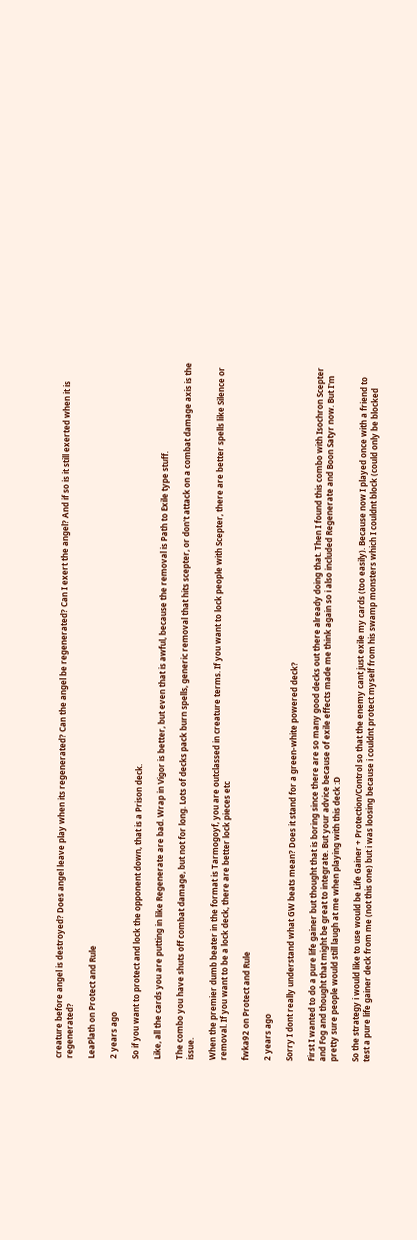creature before angel is destroyed? Does angel leave play when its regenerated? Can the angel be regenerated? Can I exert the angel? And if so is it still exerted when it is regenerated?

LeaPlath on Protect and Rule

2 years ago

So if you want to protect and lock the opponent down, that is a Prison deck.

Like, all the cards you are putting in like Regenerate are bad. Wrap in Vigor is better, but even that is awful, because the removal is Path to Exile type stuff.

The combo you have shuts off combat damage, but not for long. Lots of decks pack burn spells, generic removal that hits scepter, or don't attack on a combat damage axis is the issue.

When the premier dumb beater in the format is Tarmogoyf, you are outclassed in creature terms. If you want to lock people with Scepter, there are better spells like Silence or removal. If you want to be a lock deck, there are better lock pieces etc

fwka92 on Protect and Rule

2 years ago

Sorry I dont really understand what GW beats mean? Does it stand for a green-white powered deck?

First I wanted to do a pure life gainer but thought that is boring since there are so many good decks out there already doing that. Then I found this combo with Isochron Scepter and Fog and thought that might be great to integrate. But your advice because of exile effects made me think again so i also included Regenerate and Boon Satyr now. But I'm pretty sure people would still laugh at me when playing with this deck :D

So the strategy i would like to use would be Life Gainer + Protection/Control so that the enemy cant just exile my cards (too easily). Because now I played once with a friend to test a pure life gainer deck from me (not this one) but i was loosing because i couldnt protect myself from his swamp monsters which I couldnt block (could only be blocked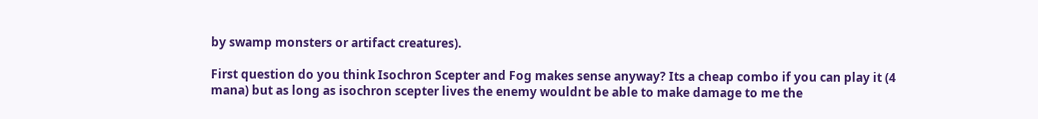by swamp monsters or artifact creatures).

First question do you think Isochron Scepter and Fog makes sense anyway? Its a cheap combo if you can play it (4 mana) but as long as isochron scepter lives the enemy wouldnt be able to make damage to me the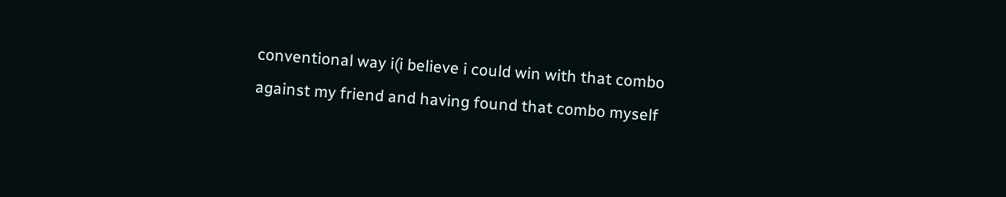conventional way i(i believe i could win with that combo against my friend and having found that combo myself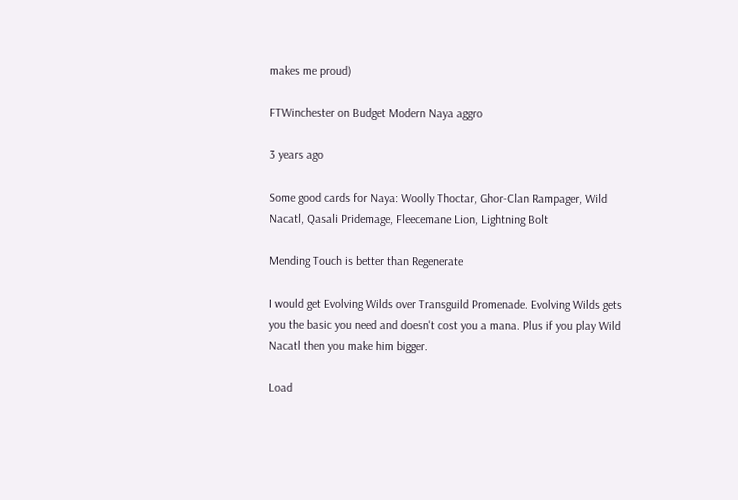makes me proud)

FTWinchester on Budget Modern Naya aggro

3 years ago

Some good cards for Naya: Woolly Thoctar, Ghor-Clan Rampager, Wild Nacatl, Qasali Pridemage, Fleecemane Lion, Lightning Bolt

Mending Touch is better than Regenerate

I would get Evolving Wilds over Transguild Promenade. Evolving Wilds gets you the basic you need and doesn't cost you a mana. Plus if you play Wild Nacatl then you make him bigger.

Load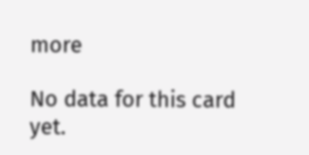more

No data for this card yet.